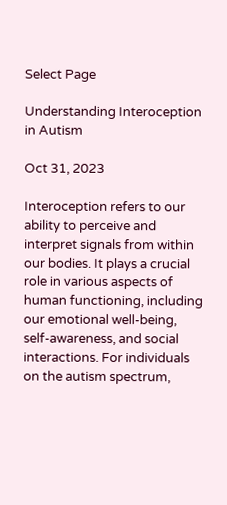Select Page

Understanding Interoception in Autism

Oct 31, 2023

Interoception refers to our ability to perceive and interpret signals from within our bodies. It plays a crucial role in various aspects of human functioning, including our emotional well-being, self-awareness, and social interactions. For individuals on the autism spectrum,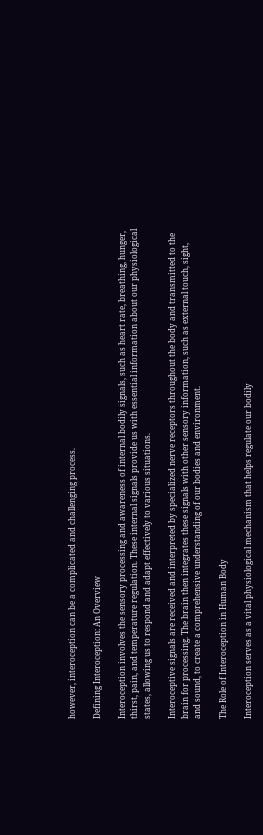however, interoception can be a complicated and challenging process.

Defining Interoception: An Overview

Interoception involves the sensory processing and awareness of internal bodily signals, such as heart rate, breathing, hunger, thirst, pain, and temperature regulation. These internal signals provide us with essential information about our physiological states, allowing us to respond and adapt effectively to various situations.

Interoceptive signals are received and interpreted by specialized nerve receptors throughout the body and transmitted to the brain for processing. The brain then integrates these signals with other sensory information, such as external touch, sight, and sound, to create a comprehensive understanding of our bodies and environment.

The Role of Interoception in Human Body

Interoception serves as a vital physiological mechanism that helps regulate our bodily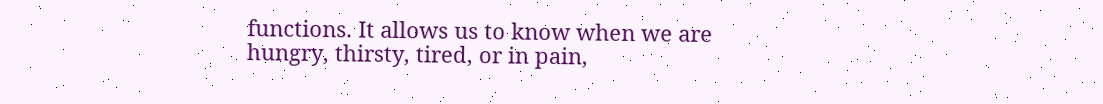functions. It allows us to know when we are hungry, thirsty, tired, or in pain,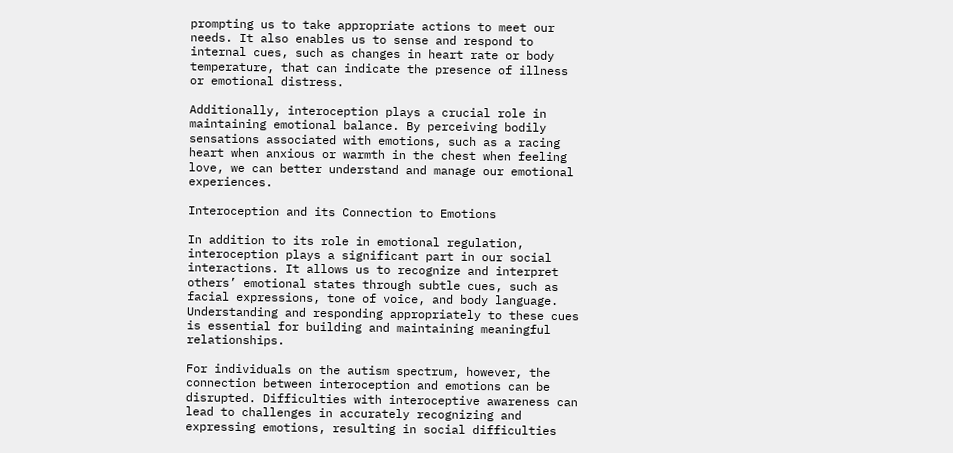prompting us to take appropriate actions to meet our needs. It also enables us to sense and respond to internal cues, such as changes in heart rate or body temperature, that can indicate the presence of illness or emotional distress.

Additionally, interoception plays a crucial role in maintaining emotional balance. By perceiving bodily sensations associated with emotions, such as a racing heart when anxious or warmth in the chest when feeling love, we can better understand and manage our emotional experiences.

Interoception and its Connection to Emotions

In addition to its role in emotional regulation, interoception plays a significant part in our social interactions. It allows us to recognize and interpret others’ emotional states through subtle cues, such as facial expressions, tone of voice, and body language. Understanding and responding appropriately to these cues is essential for building and maintaining meaningful relationships.

For individuals on the autism spectrum, however, the connection between interoception and emotions can be disrupted. Difficulties with interoceptive awareness can lead to challenges in accurately recognizing and expressing emotions, resulting in social difficulties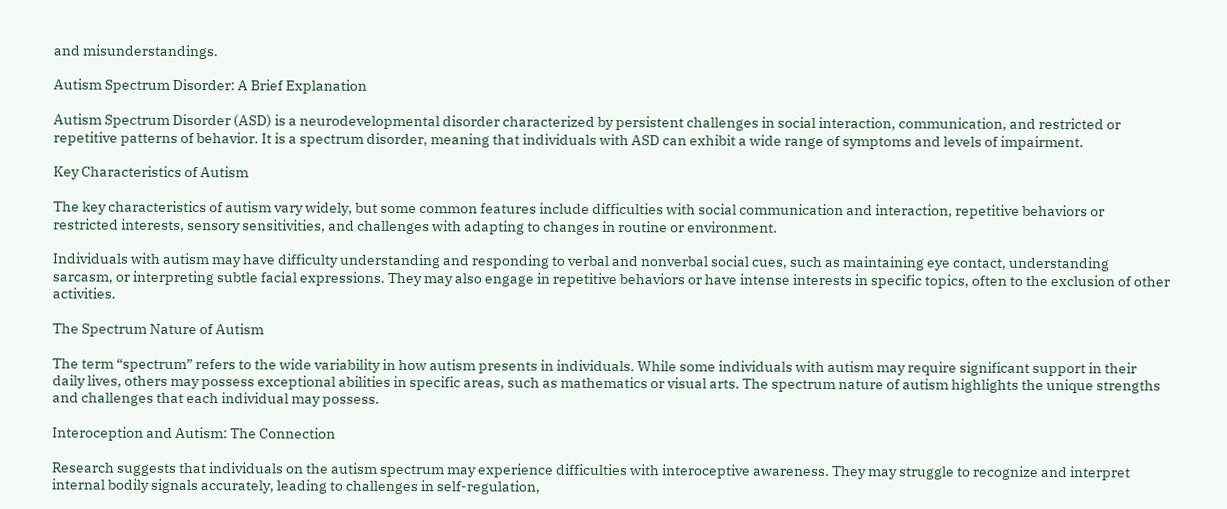and misunderstandings.

Autism Spectrum Disorder: A Brief Explanation

Autism Spectrum Disorder (ASD) is a neurodevelopmental disorder characterized by persistent challenges in social interaction, communication, and restricted or repetitive patterns of behavior. It is a spectrum disorder, meaning that individuals with ASD can exhibit a wide range of symptoms and levels of impairment.

Key Characteristics of Autism

The key characteristics of autism vary widely, but some common features include difficulties with social communication and interaction, repetitive behaviors or restricted interests, sensory sensitivities, and challenges with adapting to changes in routine or environment.

Individuals with autism may have difficulty understanding and responding to verbal and nonverbal social cues, such as maintaining eye contact, understanding sarcasm, or interpreting subtle facial expressions. They may also engage in repetitive behaviors or have intense interests in specific topics, often to the exclusion of other activities.

The Spectrum Nature of Autism

The term “spectrum” refers to the wide variability in how autism presents in individuals. While some individuals with autism may require significant support in their daily lives, others may possess exceptional abilities in specific areas, such as mathematics or visual arts. The spectrum nature of autism highlights the unique strengths and challenges that each individual may possess.

Interoception and Autism: The Connection

Research suggests that individuals on the autism spectrum may experience difficulties with interoceptive awareness. They may struggle to recognize and interpret internal bodily signals accurately, leading to challenges in self-regulation,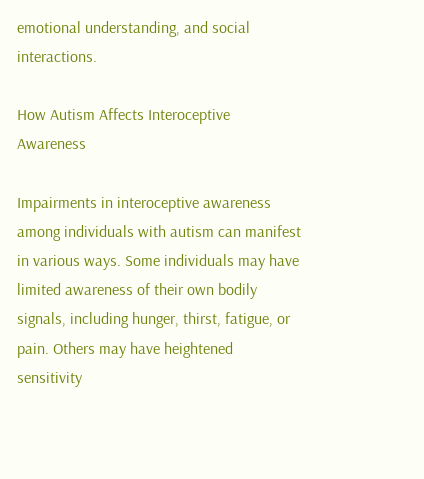emotional understanding, and social interactions.

How Autism Affects Interoceptive Awareness

Impairments in interoceptive awareness among individuals with autism can manifest in various ways. Some individuals may have limited awareness of their own bodily signals, including hunger, thirst, fatigue, or pain. Others may have heightened sensitivity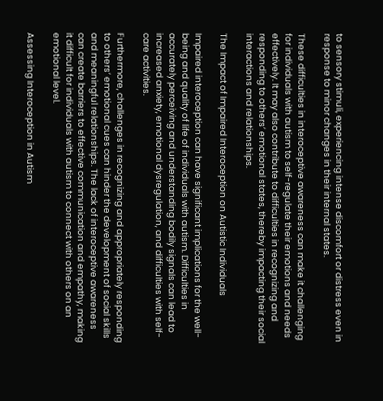to sensory stimuli, experiencing intense discomfort or distress even in response to minor changes in their internal states.

These difficulties in interoceptive awareness can make it challenging for individuals with autism to self-regulate their emotions and needs effectively. It may also contribute to difficulties in recognizing and responding to others’ emotional states, thereby impacting their social interactions and relationships.

The Impact of Impaired Interoception on Autistic Individuals

Impaired interoception can have significant implications for the well-being and quality of life of individuals with autism. Difficulties in accurately perceiving and understanding bodily signals can lead to increased anxiety, emotional dysregulation, and difficulties with self-care activities.

Furthermore, challenges in recognizing and appropriately responding to others’ emotional cues can hinder the development of social skills and meaningful relationships. The lack of interoceptive awareness can create barriers to effective communication and empathy, making it difficult for individuals with autism to connect with others on an emotional level.

Assessing Interoception in Autism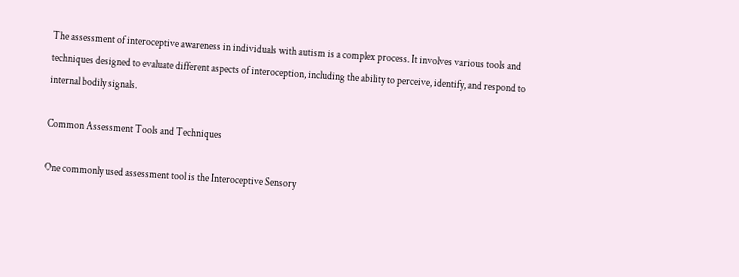The assessment of interoceptive awareness in individuals with autism is a complex process. It involves various tools and techniques designed to evaluate different aspects of interoception, including the ability to perceive, identify, and respond to internal bodily signals.

Common Assessment Tools and Techniques

One commonly used assessment tool is the Interoceptive Sensory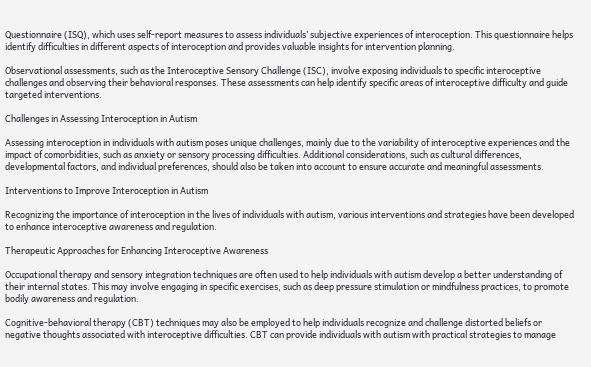Questionnaire (ISQ), which uses self-report measures to assess individuals’ subjective experiences of interoception. This questionnaire helps identify difficulties in different aspects of interoception and provides valuable insights for intervention planning.

Observational assessments, such as the Interoceptive Sensory Challenge (ISC), involve exposing individuals to specific interoceptive challenges and observing their behavioral responses. These assessments can help identify specific areas of interoceptive difficulty and guide targeted interventions.

Challenges in Assessing Interoception in Autism

Assessing interoception in individuals with autism poses unique challenges, mainly due to the variability of interoceptive experiences and the impact of comorbidities, such as anxiety or sensory processing difficulties. Additional considerations, such as cultural differences, developmental factors, and individual preferences, should also be taken into account to ensure accurate and meaningful assessments.

Interventions to Improve Interoception in Autism

Recognizing the importance of interoception in the lives of individuals with autism, various interventions and strategies have been developed to enhance interoceptive awareness and regulation.

Therapeutic Approaches for Enhancing Interoceptive Awareness

Occupational therapy and sensory integration techniques are often used to help individuals with autism develop a better understanding of their internal states. This may involve engaging in specific exercises, such as deep pressure stimulation or mindfulness practices, to promote bodily awareness and regulation.

Cognitive-behavioral therapy (CBT) techniques may also be employed to help individuals recognize and challenge distorted beliefs or negative thoughts associated with interoceptive difficulties. CBT can provide individuals with autism with practical strategies to manage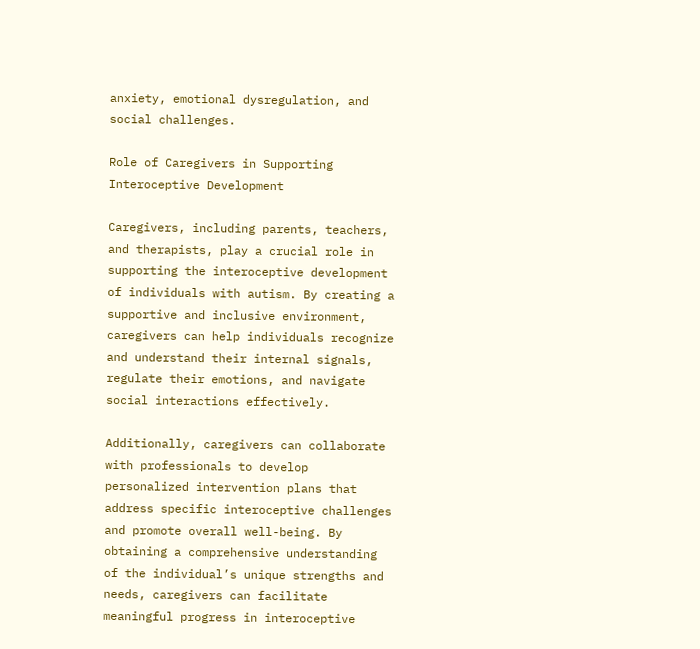anxiety, emotional dysregulation, and social challenges.

Role of Caregivers in Supporting Interoceptive Development

Caregivers, including parents, teachers, and therapists, play a crucial role in supporting the interoceptive development of individuals with autism. By creating a supportive and inclusive environment, caregivers can help individuals recognize and understand their internal signals, regulate their emotions, and navigate social interactions effectively.

Additionally, caregivers can collaborate with professionals to develop personalized intervention plans that address specific interoceptive challenges and promote overall well-being. By obtaining a comprehensive understanding of the individual’s unique strengths and needs, caregivers can facilitate meaningful progress in interoceptive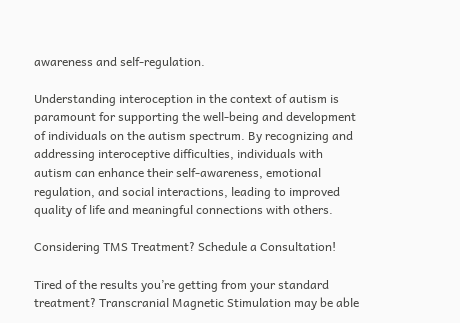awareness and self-regulation.

Understanding interoception in the context of autism is paramount for supporting the well-being and development of individuals on the autism spectrum. By recognizing and addressing interoceptive difficulties, individuals with autism can enhance their self-awareness, emotional regulation, and social interactions, leading to improved quality of life and meaningful connections with others.

Considering TMS Treatment? Schedule a Consultation!

Tired of the results you’re getting from your standard treatment? Transcranial Magnetic Stimulation may be able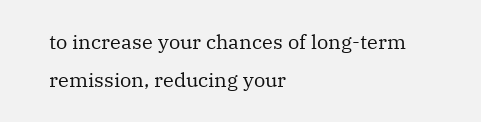to increase your chances of long-term remission, reducing your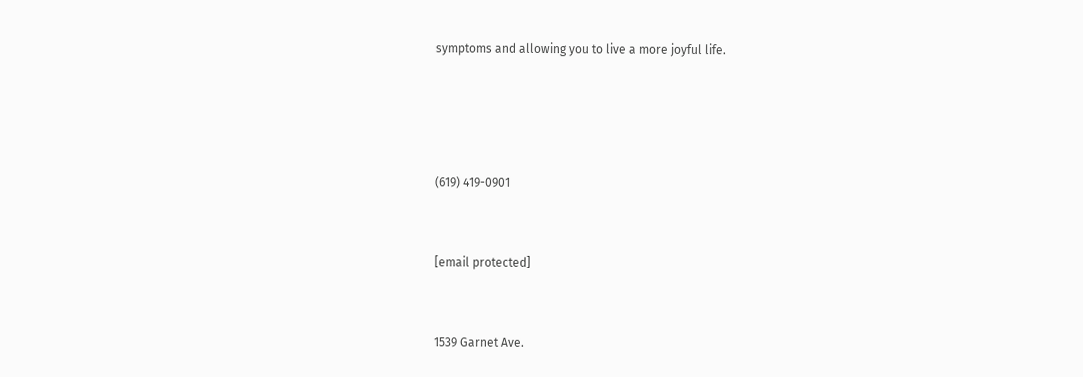symptoms and allowing you to live a more joyful life.




(619) 419-0901


[email protected]


1539 Garnet Ave.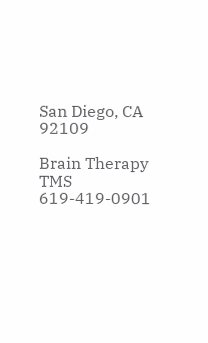San Diego, CA 92109

Brain Therapy TMS 619-419-0901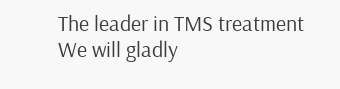The leader in TMS treatment
We will gladly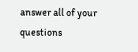answer all of your questions